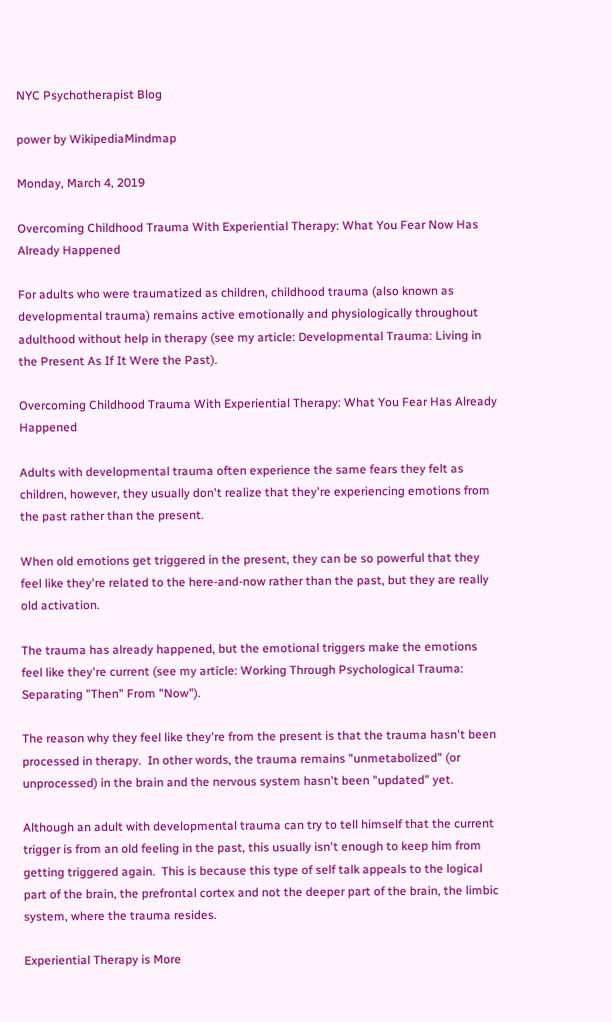NYC Psychotherapist Blog

power by WikipediaMindmap

Monday, March 4, 2019

Overcoming Childhood Trauma With Experiential Therapy: What You Fear Now Has Already Happened

For adults who were traumatized as children, childhood trauma (also known as developmental trauma) remains active emotionally and physiologically throughout adulthood without help in therapy (see my article: Developmental Trauma: Living in the Present As If It Were the Past).

Overcoming Childhood Trauma With Experiential Therapy: What You Fear Has Already Happened

Adults with developmental trauma often experience the same fears they felt as children, however, they usually don't realize that they're experiencing emotions from the past rather than the present.

When old emotions get triggered in the present, they can be so powerful that they feel like they're related to the here-and-now rather than the past, but they are really old activation.

The trauma has already happened, but the emotional triggers make the emotions feel like they're current (see my article: Working Through Psychological Trauma: Separating "Then" From "Now").

The reason why they feel like they're from the present is that the trauma hasn't been processed in therapy.  In other words, the trauma remains "unmetabolized" (or unprocessed) in the brain and the nervous system hasn't been "updated" yet.

Although an adult with developmental trauma can try to tell himself that the current trigger is from an old feeling in the past, this usually isn't enough to keep him from getting triggered again.  This is because this type of self talk appeals to the logical part of the brain, the prefrontal cortex and not the deeper part of the brain, the limbic system, where the trauma resides.

Experiential Therapy is More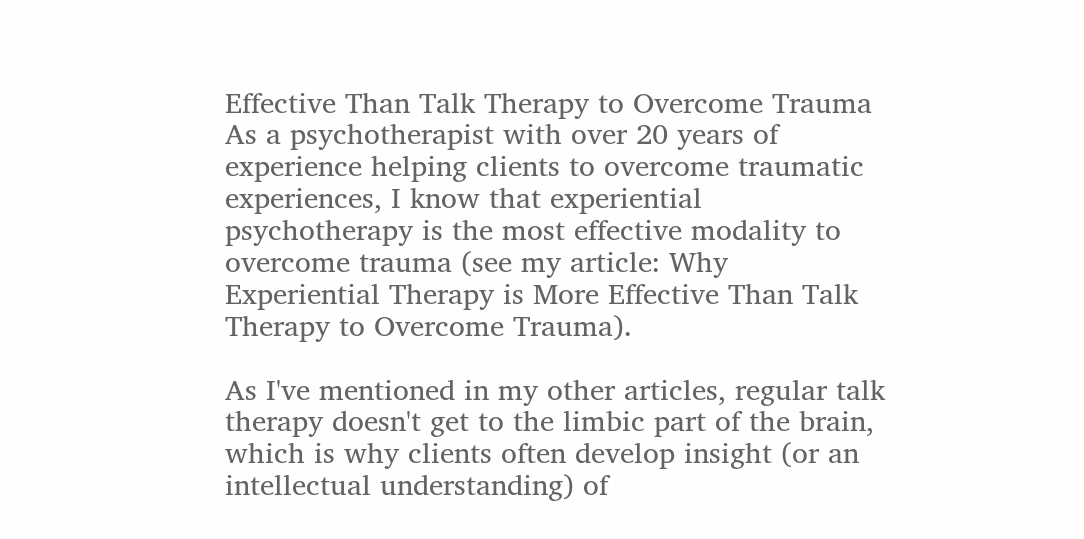Effective Than Talk Therapy to Overcome Trauma
As a psychotherapist with over 20 years of experience helping clients to overcome traumatic experiences, I know that experiential psychotherapy is the most effective modality to overcome trauma (see my article: Why Experiential Therapy is More Effective Than Talk Therapy to Overcome Trauma).

As I've mentioned in my other articles, regular talk therapy doesn't get to the limbic part of the brain, which is why clients often develop insight (or an intellectual understanding) of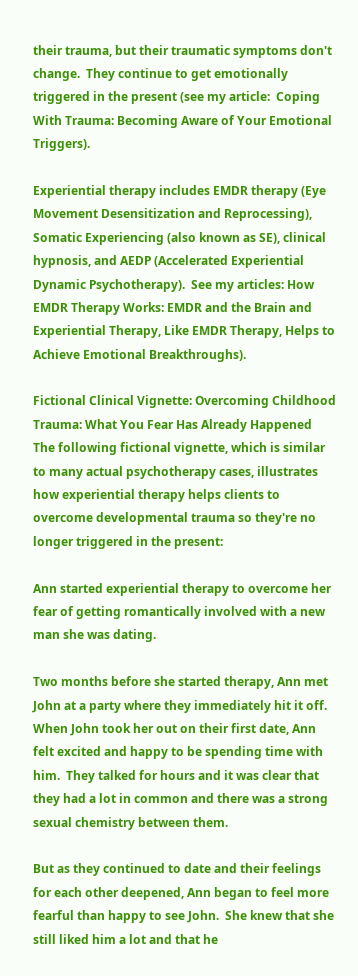their trauma, but their traumatic symptoms don't change.  They continue to get emotionally triggered in the present (see my article:  Coping With Trauma: Becoming Aware of Your Emotional Triggers).

Experiential therapy includes EMDR therapy (Eye Movement Desensitization and Reprocessing), Somatic Experiencing (also known as SE), clinical hypnosis, and AEDP (Accelerated Experiential Dynamic Psychotherapy).  See my articles: How EMDR Therapy Works: EMDR and the Brain and Experiential Therapy, Like EMDR Therapy, Helps to Achieve Emotional Breakthroughs).

Fictional Clinical Vignette: Overcoming Childhood Trauma: What You Fear Has Already Happened
The following fictional vignette, which is similar to many actual psychotherapy cases, illustrates how experiential therapy helps clients to overcome developmental trauma so they're no longer triggered in the present:

Ann started experiential therapy to overcome her fear of getting romantically involved with a new man she was dating.

Two months before she started therapy, Ann met John at a party where they immediately hit it off.  When John took her out on their first date, Ann felt excited and happy to be spending time with him.  They talked for hours and it was clear that they had a lot in common and there was a strong sexual chemistry between them.

But as they continued to date and their feelings for each other deepened, Ann began to feel more fearful than happy to see John.  She knew that she still liked him a lot and that he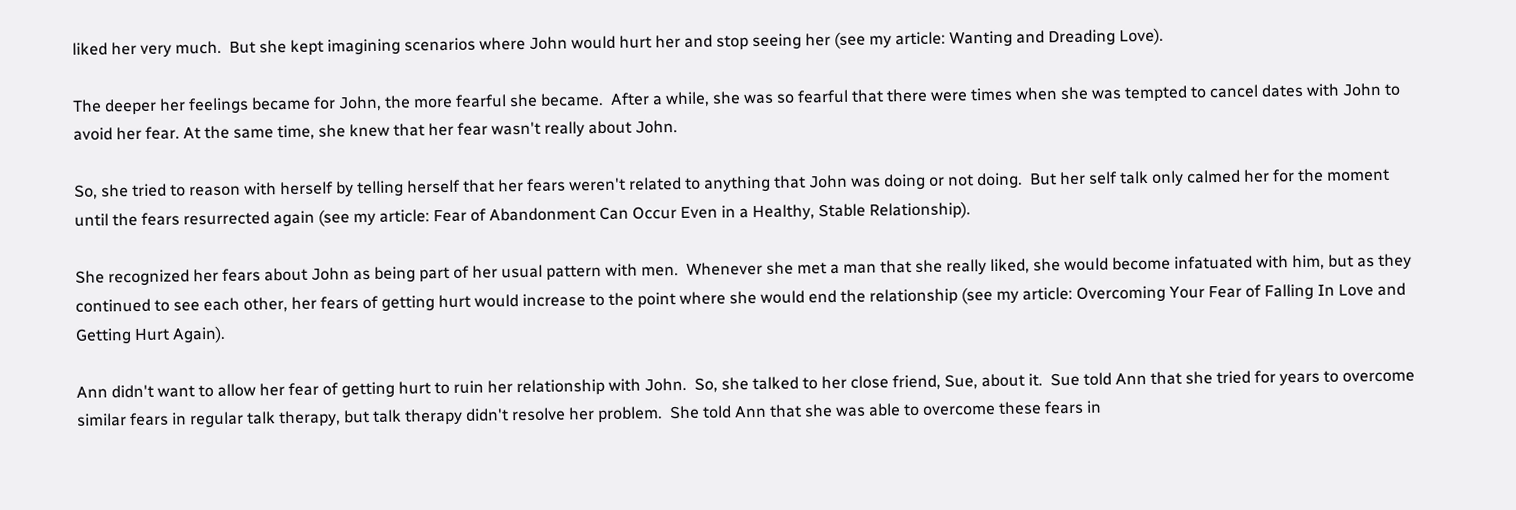liked her very much.  But she kept imagining scenarios where John would hurt her and stop seeing her (see my article: Wanting and Dreading Love).

The deeper her feelings became for John, the more fearful she became.  After a while, she was so fearful that there were times when she was tempted to cancel dates with John to avoid her fear. At the same time, she knew that her fear wasn't really about John.

So, she tried to reason with herself by telling herself that her fears weren't related to anything that John was doing or not doing.  But her self talk only calmed her for the moment until the fears resurrected again (see my article: Fear of Abandonment Can Occur Even in a Healthy, Stable Relationship).

She recognized her fears about John as being part of her usual pattern with men.  Whenever she met a man that she really liked, she would become infatuated with him, but as they continued to see each other, her fears of getting hurt would increase to the point where she would end the relationship (see my article: Overcoming Your Fear of Falling In Love and Getting Hurt Again).

Ann didn't want to allow her fear of getting hurt to ruin her relationship with John.  So, she talked to her close friend, Sue, about it.  Sue told Ann that she tried for years to overcome similar fears in regular talk therapy, but talk therapy didn't resolve her problem.  She told Ann that she was able to overcome these fears in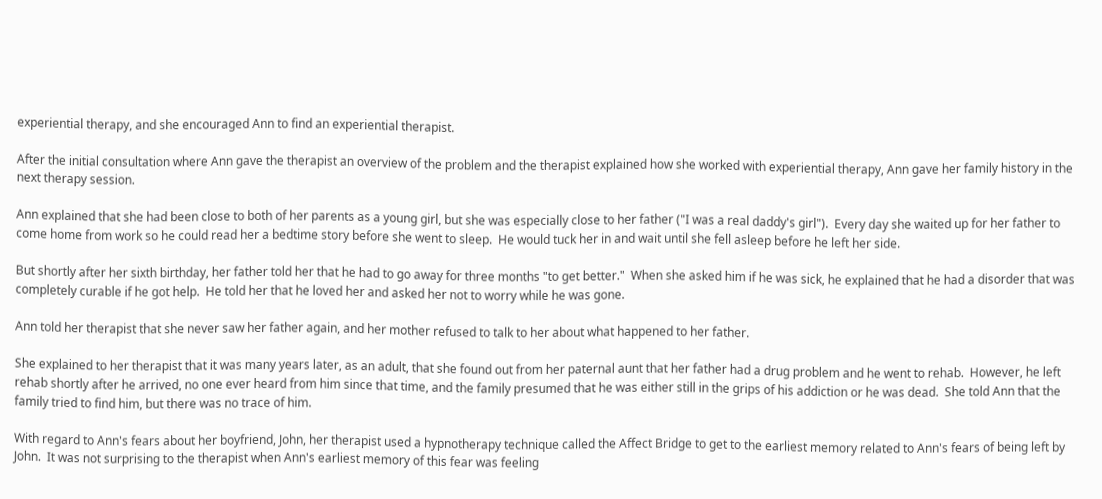experiential therapy, and she encouraged Ann to find an experiential therapist.

After the initial consultation where Ann gave the therapist an overview of the problem and the therapist explained how she worked with experiential therapy, Ann gave her family history in the next therapy session.

Ann explained that she had been close to both of her parents as a young girl, but she was especially close to her father ("I was a real daddy's girl").  Every day she waited up for her father to come home from work so he could read her a bedtime story before she went to sleep.  He would tuck her in and wait until she fell asleep before he left her side.

But shortly after her sixth birthday, her father told her that he had to go away for three months "to get better."  When she asked him if he was sick, he explained that he had a disorder that was completely curable if he got help.  He told her that he loved her and asked her not to worry while he was gone.

Ann told her therapist that she never saw her father again, and her mother refused to talk to her about what happened to her father.

She explained to her therapist that it was many years later, as an adult, that she found out from her paternal aunt that her father had a drug problem and he went to rehab.  However, he left rehab shortly after he arrived, no one ever heard from him since that time, and the family presumed that he was either still in the grips of his addiction or he was dead.  She told Ann that the family tried to find him, but there was no trace of him.

With regard to Ann's fears about her boyfriend, John, her therapist used a hypnotherapy technique called the Affect Bridge to get to the earliest memory related to Ann's fears of being left by John.  It was not surprising to the therapist when Ann's earliest memory of this fear was feeling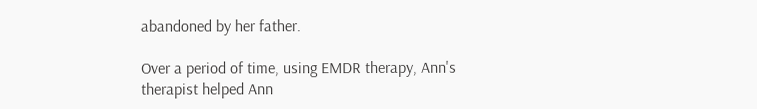abandoned by her father.

Over a period of time, using EMDR therapy, Ann's therapist helped Ann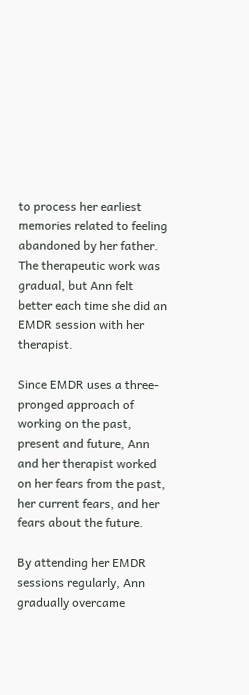to process her earliest memories related to feeling abandoned by her father.  The therapeutic work was gradual, but Ann felt better each time she did an EMDR session with her therapist.

Since EMDR uses a three-pronged approach of working on the past, present and future, Ann and her therapist worked on her fears from the past, her current fears, and her fears about the future.

By attending her EMDR sessions regularly, Ann gradually overcame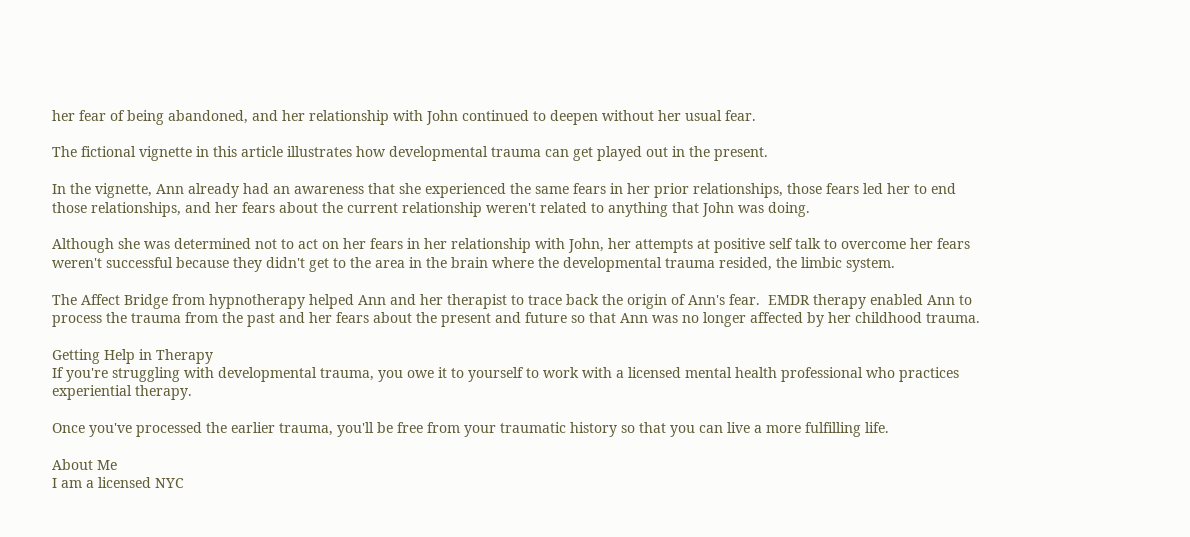her fear of being abandoned, and her relationship with John continued to deepen without her usual fear.

The fictional vignette in this article illustrates how developmental trauma can get played out in the present.

In the vignette, Ann already had an awareness that she experienced the same fears in her prior relationships, those fears led her to end those relationships, and her fears about the current relationship weren't related to anything that John was doing.

Although she was determined not to act on her fears in her relationship with John, her attempts at positive self talk to overcome her fears weren't successful because they didn't get to the area in the brain where the developmental trauma resided, the limbic system.

The Affect Bridge from hypnotherapy helped Ann and her therapist to trace back the origin of Ann's fear.  EMDR therapy enabled Ann to process the trauma from the past and her fears about the present and future so that Ann was no longer affected by her childhood trauma.

Getting Help in Therapy
If you're struggling with developmental trauma, you owe it to yourself to work with a licensed mental health professional who practices experiential therapy.

Once you've processed the earlier trauma, you'll be free from your traumatic history so that you can live a more fulfilling life.

About Me
I am a licensed NYC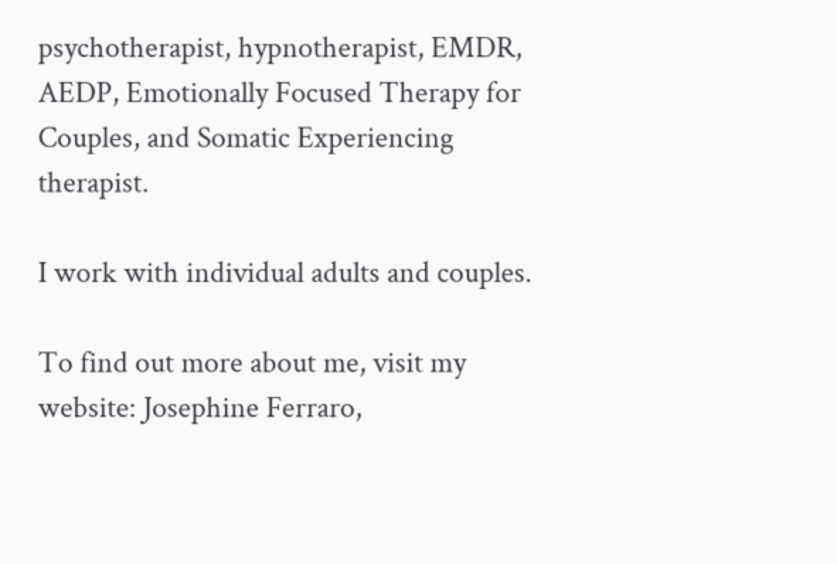psychotherapist, hypnotherapist, EMDR, AEDP, Emotionally Focused Therapy for Couples, and Somatic Experiencing therapist.

I work with individual adults and couples.

To find out more about me, visit my website: Josephine Ferraro,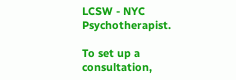LCSW - NYC Psychotherapist.

To set up a consultation,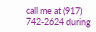call me at (917) 742-2624 during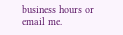business hours or email me.